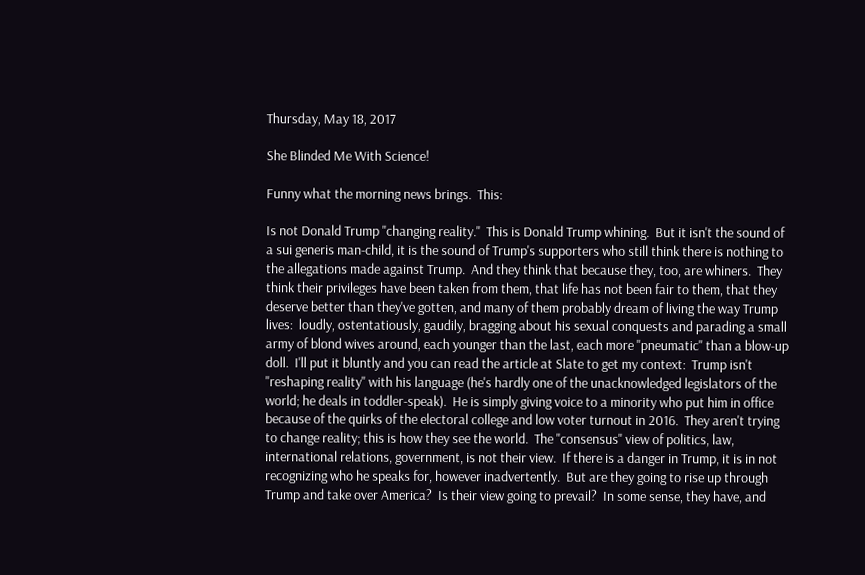Thursday, May 18, 2017

She Blinded Me With Science!

Funny what the morning news brings.  This:

Is not Donald Trump "changing reality."  This is Donald Trump whining.  But it isn't the sound of a sui generis man-child, it is the sound of Trump's supporters who still think there is nothing to the allegations made against Trump.  And they think that because they, too, are whiners.  They think their privileges have been taken from them, that life has not been fair to them, that they deserve better than they've gotten, and many of them probably dream of living the way Trump lives:  loudly, ostentatiously, gaudily, bragging about his sexual conquests and parading a small army of blond wives around, each younger than the last, each more "pneumatic" than a blow-up doll.  I'll put it bluntly and you can read the article at Slate to get my context:  Trump isn't "reshaping reality" with his language (he's hardly one of the unacknowledged legislators of the world; he deals in toddler-speak).  He is simply giving voice to a minority who put him in office because of the quirks of the electoral college and low voter turnout in 2016.  They aren't trying to change reality; this is how they see the world.  The "consensus" view of politics, law, international relations, government, is not their view.  If there is a danger in Trump, it is in not recognizing who he speaks for, however inadvertently.  But are they going to rise up through Trump and take over America?  Is their view going to prevail?  In some sense, they have, and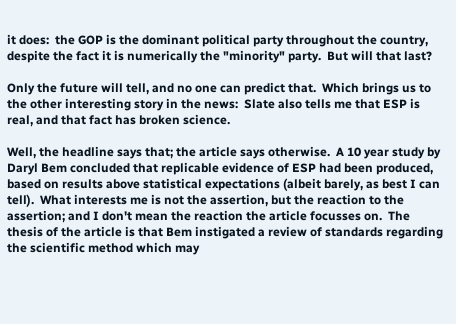it does:  the GOP is the dominant political party throughout the country, despite the fact it is numerically the "minority" party.  But will that last?

Only the future will tell, and no one can predict that.  Which brings us to the other interesting story in the news:  Slate also tells me that ESP is real, and that fact has broken science.

Well, the headline says that; the article says otherwise.  A 10 year study by Daryl Bem concluded that replicable evidence of ESP had been produced, based on results above statistical expectations (albeit barely, as best I can tell).  What interests me is not the assertion, but the reaction to the assertion; and I don't mean the reaction the article focusses on.  The thesis of the article is that Bem instigated a review of standards regarding the scientific method which may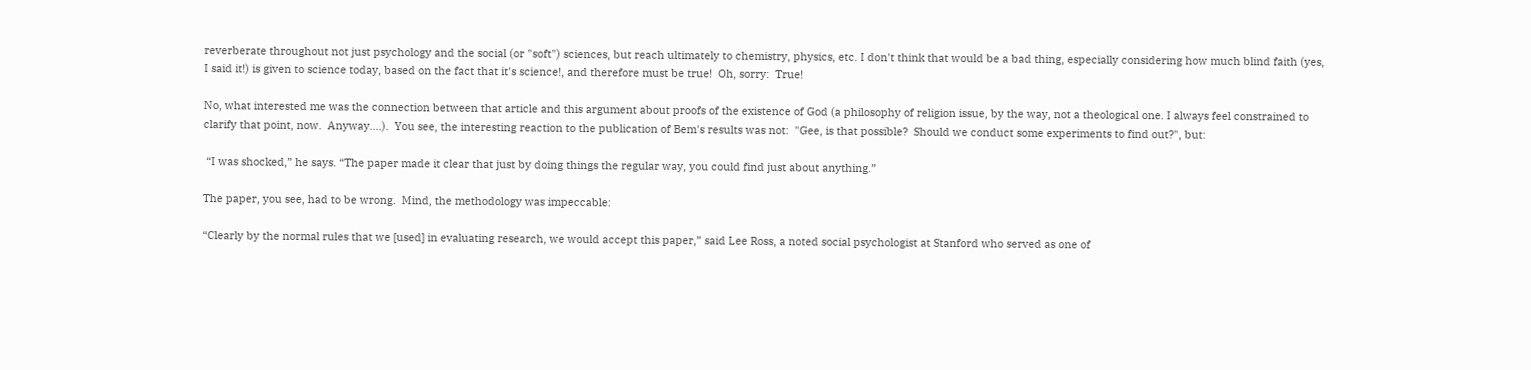reverberate throughout not just psychology and the social (or "soft") sciences, but reach ultimately to chemistry, physics, etc. I don't think that would be a bad thing, especially considering how much blind faith (yes, I said it!) is given to science today, based on the fact that it's science!, and therefore must be true!  Oh, sorry:  True!

No, what interested me was the connection between that article and this argument about proofs of the existence of God (a philosophy of religion issue, by the way, not a theological one. I always feel constrained to clarify that point, now.  Anyway....).  You see, the interesting reaction to the publication of Bem's results was not:  "Gee, is that possible?  Should we conduct some experiments to find out?", but:

 “I was shocked,” he says. “The paper made it clear that just by doing things the regular way, you could find just about anything.”

The paper, you see, had to be wrong.  Mind, the methodology was impeccable:

“Clearly by the normal rules that we [used] in evaluating research, we would accept this paper,” said Lee Ross, a noted social psychologist at Stanford who served as one of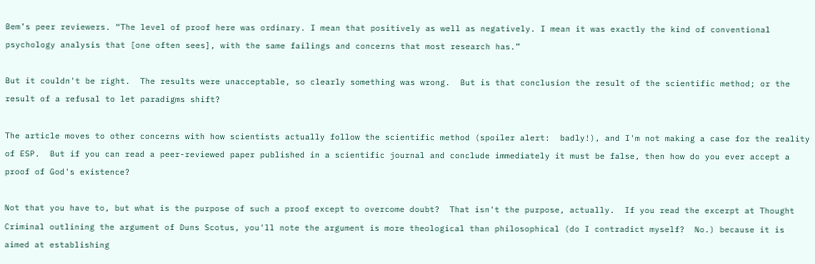Bem’s peer reviewers. “The level of proof here was ordinary. I mean that positively as well as negatively. I mean it was exactly the kind of conventional psychology analysis that [one often sees], with the same failings and concerns that most research has.”

But it couldn't be right.  The results were unacceptable, so clearly something was wrong.  But is that conclusion the result of the scientific method; or the result of a refusal to let paradigms shift?

The article moves to other concerns with how scientists actually follow the scientific method (spoiler alert:  badly!), and I'm not making a case for the reality of ESP.  But if you can read a peer-reviewed paper published in a scientific journal and conclude immediately it must be false, then how do you ever accept a proof of God's existence?

Not that you have to, but what is the purpose of such a proof except to overcome doubt?  That isn't the purpose, actually.  If you read the excerpt at Thought Criminal outlining the argument of Duns Scotus, you'll note the argument is more theological than philosophical (do I contradict myself?  No.) because it is aimed at establishing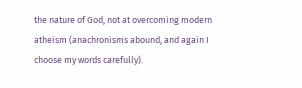the nature of God, not at overcoming modern atheism (anachronisms abound, and again I choose my words carefully).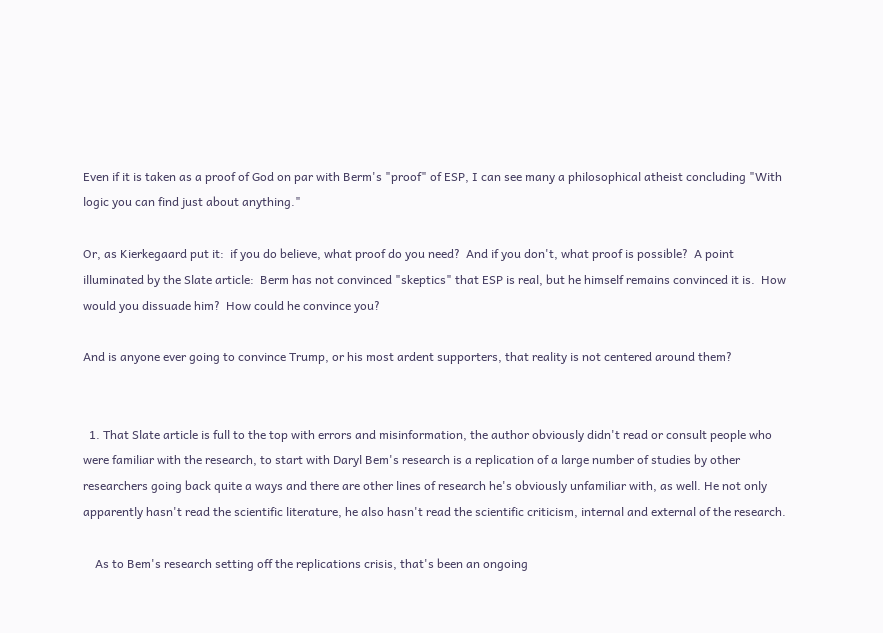Even if it is taken as a proof of God on par with Berm's "proof" of ESP, I can see many a philosophical atheist concluding "With logic you can find just about anything."

Or, as Kierkegaard put it:  if you do believe, what proof do you need?  And if you don't, what proof is possible?  A point illuminated by the Slate article:  Berm has not convinced "skeptics" that ESP is real, but he himself remains convinced it is.  How would you dissuade him?  How could he convince you?

And is anyone ever going to convince Trump, or his most ardent supporters, that reality is not centered around them?


  1. That Slate article is full to the top with errors and misinformation, the author obviously didn't read or consult people who were familiar with the research, to start with Daryl Bem's research is a replication of a large number of studies by other researchers going back quite a ways and there are other lines of research he's obviously unfamiliar with, as well. He not only apparently hasn't read the scientific literature, he also hasn't read the scientific criticism, internal and external of the research.

    As to Bem's research setting off the replications crisis, that's been an ongoing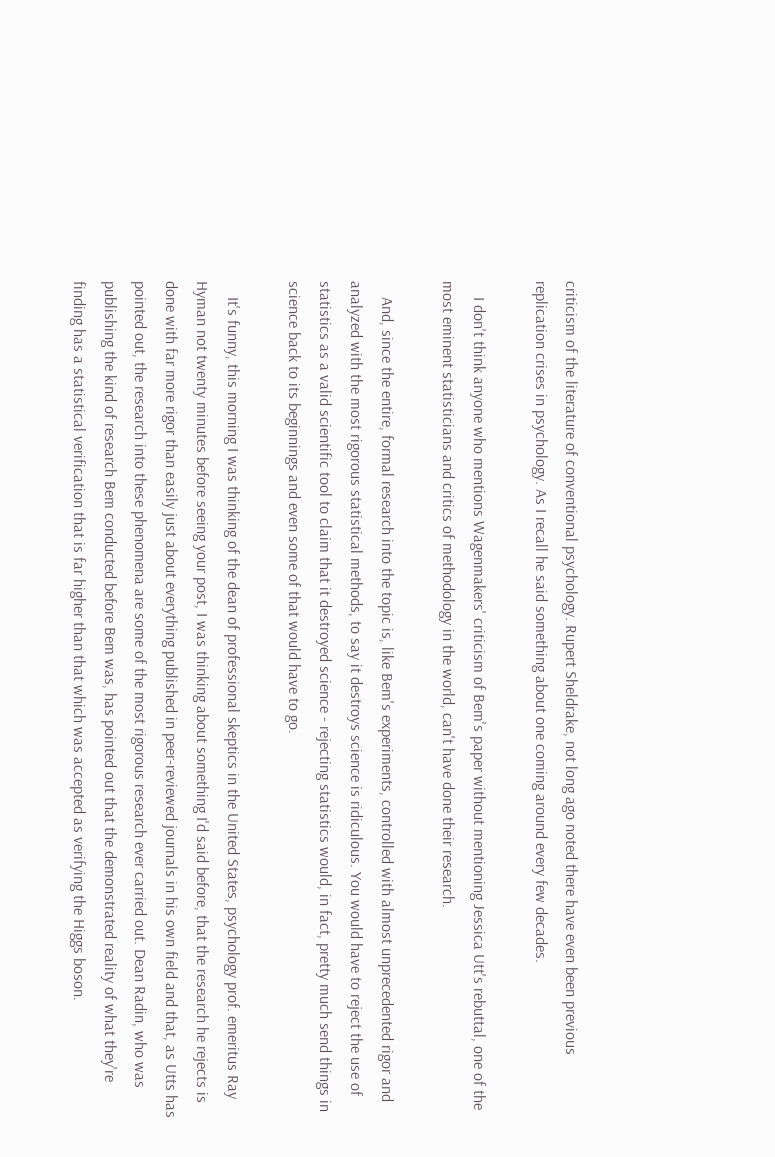criticism of the literature of conventional psychology. Rupert Sheldrake, not long ago noted there have even been previous replication crises in psychology. As I recall he said something about one coming around every few decades.

    I don't think anyone who mentions Wagenmakers' criticism of Bem's paper without mentioning Jessica Utt's rebuttal, one of the most eminent statisticians and critics of methodology in the world, can't have done their research.

    And, since the entire, formal research into the topic is, like Bem's experiments, controlled with almost unprecedented rigor and analyzed with the most rigorous statistical methods, to say it destroys science is ridiculous. You would have to reject the use of statistics as a valid scientific tool to claim that it destroyed science - rejecting statistics would, in fact, pretty much send things in science back to its beginnings and even some of that would have to go.

    It's funny, this morning I was thinking of the dean of professional skeptics in the United States, psychology prof. emeritus Ray Hyman not twenty minutes before seeing your post, I was thinking about something I'd said before, that the research he rejects is done with far more rigor than easily just about everything published in peer-reviewed journals in his own field and that, as Utts has pointed out, the research into these phenomena are some of the most rigorous research ever carried out. Dean Radin, who was publishing the kind of research Bem conducted before Bem was, has pointed out that the demonstrated reality of what they're finding has a statistical verification that is far higher than that which was accepted as verifying the Higgs boson.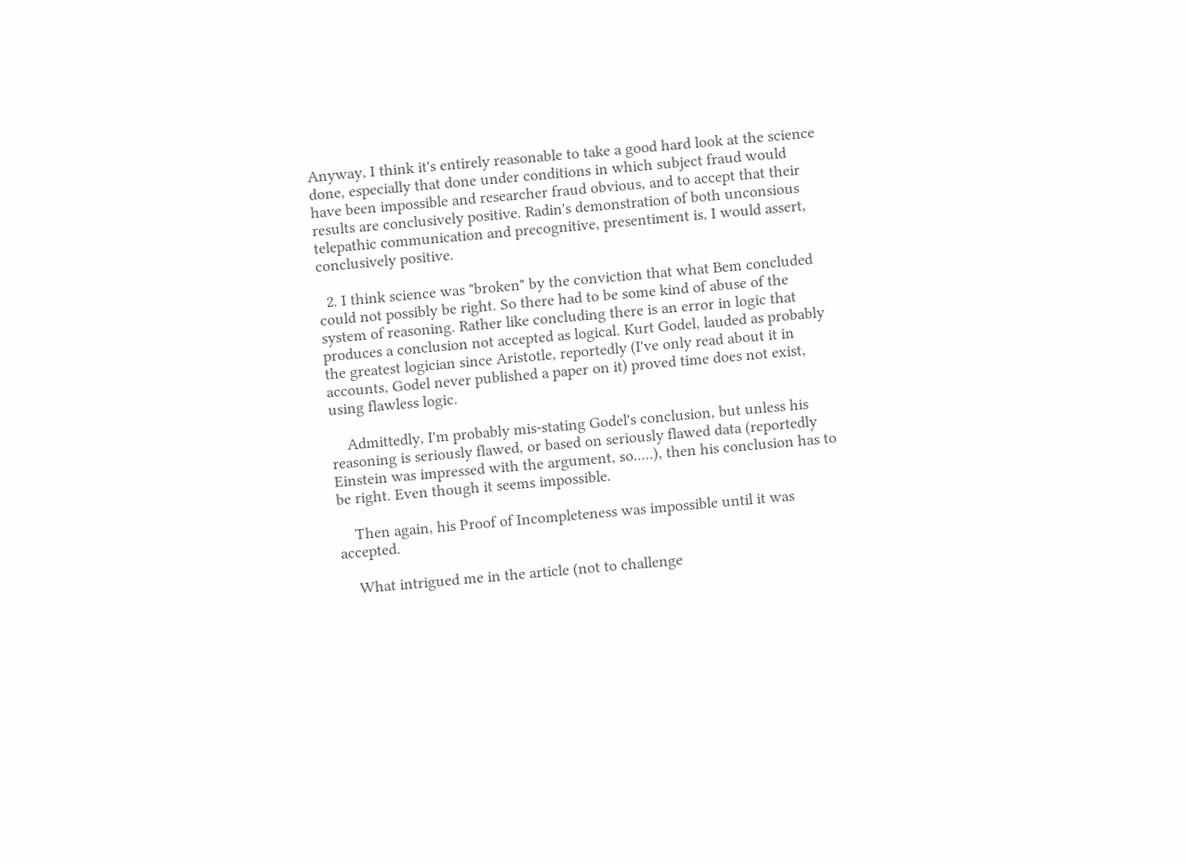Anyway, I think it's entirely reasonable to take a good hard look at the science done, especially that done under conditions in which subject fraud would have been impossible and researcher fraud obvious, and to accept that their results are conclusively positive. Radin's demonstration of both unconsious telepathic communication and precognitive, presentiment is, I would assert, conclusively positive.

  2. I think science was "broken" by the conviction that what Bem concluded could not possibly be right. So there had to be some kind of abuse of the system of reasoning. Rather like concluding there is an error in logic that produces a conclusion not accepted as logical. Kurt Godel, lauded as probably the greatest logician since Aristotle, reportedly (I've only read about it in accounts, Godel never published a paper on it) proved time does not exist, using flawless logic.

    Admittedly, I'm probably mis-stating Godel's conclusion, but unless his reasoning is seriously flawed, or based on seriously flawed data (reportedly Einstein was impressed with the argument, so.....), then his conclusion has to be right. Even though it seems impossible.

    Then again, his Proof of Incompleteness was impossible until it was accepted.

    What intrigued me in the article (not to challenge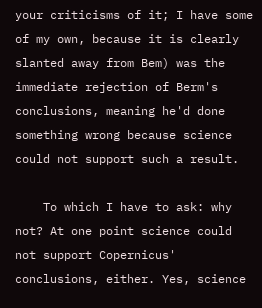your criticisms of it; I have some of my own, because it is clearly slanted away from Bem) was the immediate rejection of Berm's conclusions, meaning he'd done something wrong because science could not support such a result.

    To which I have to ask: why not? At one point science could not support Copernicus' conclusions, either. Yes, science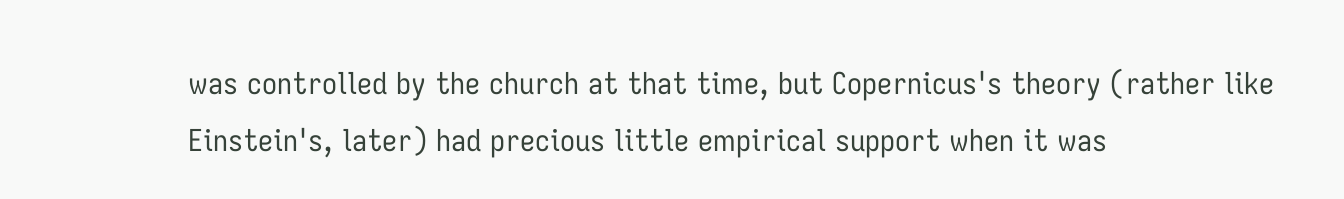was controlled by the church at that time, but Copernicus's theory (rather like Einstein's, later) had precious little empirical support when it was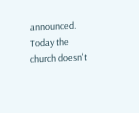announced. Today the church doesn't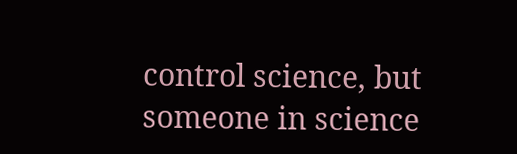control science, but someone in science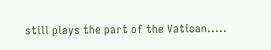still plays the part of the Vatican.....